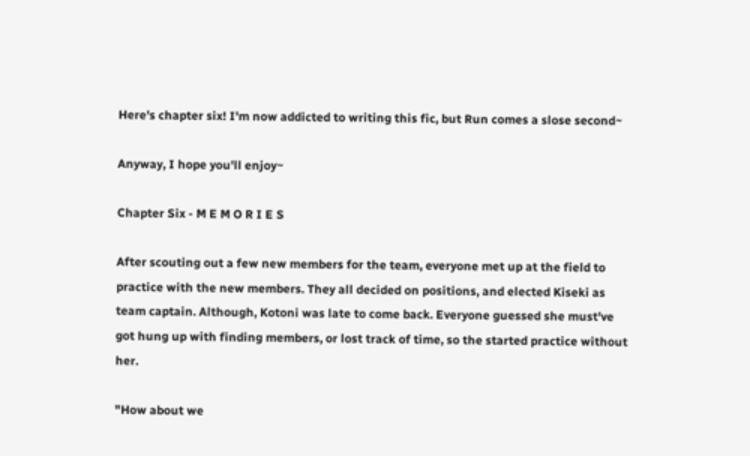Here's chapter six! I'm now addicted to writing this fic, but Run comes a slose second~

Anyway, I hope you'll enjoy~

Chapter Six - M E M O R I E S

After scouting out a few new members for the team, everyone met up at the field to practice with the new members. They all decided on positions, and elected Kiseki as team captain. Although, Kotoni was late to come back. Everyone guessed she must've got hung up with finding members, or lost track of time, so the started practice without her.

"How about we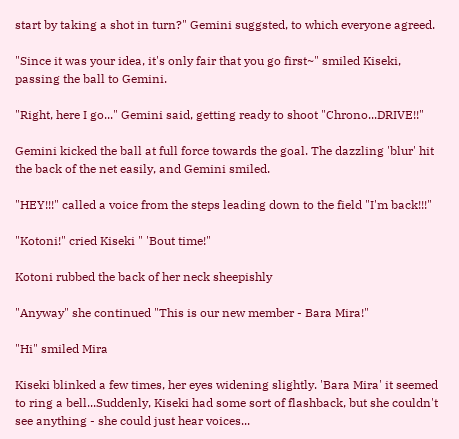start by taking a shot in turn?" Gemini suggsted, to which everyone agreed.

"Since it was your idea, it's only fair that you go first~" smiled Kiseki, passing the ball to Gemini.

"Right, here I go..." Gemini said, getting ready to shoot "Chrono...DRIVE!!"

Gemini kicked the ball at full force towards the goal. The dazzling 'blur' hit the back of the net easily, and Gemini smiled.

"HEY!!!" called a voice from the steps leading down to the field "I'm back!!!"

"Kotoni!" cried Kiseki " 'Bout time!"

Kotoni rubbed the back of her neck sheepishly

"Anyway" she continued "This is our new member - Bara Mira!"

"Hi" smiled Mira

Kiseki blinked a few times, her eyes widening slightly. 'Bara Mira' it seemed to ring a bell...Suddenly, Kiseki had some sort of flashback, but she couldn't see anything - she could just hear voices...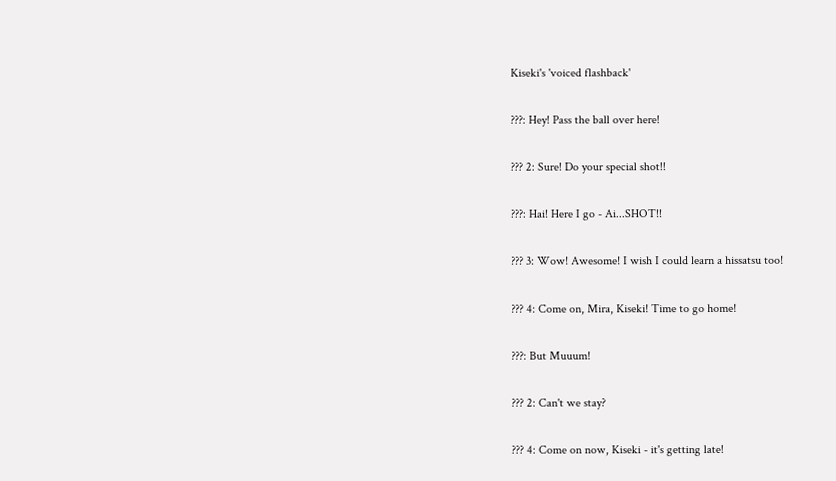Kiseki's 'voiced flashback'

???: Hey! Pass the ball over here!

??? 2: Sure! Do your special shot!!

???: Hai! Here I go - Ai...SHOT!!

??? 3: Wow! Awesome! I wish I could learn a hissatsu too!

??? 4: Come on, Mira, Kiseki! Time to go home!

???: But Muuum!

??? 2: Can't we stay?

??? 4: Come on now, Kiseki - it's getting late!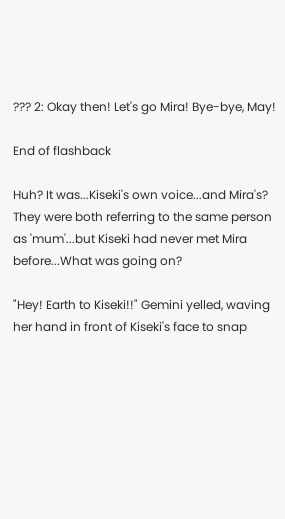??? 2: Okay then! Let's go Mira! Bye-bye, May!

End of flashback

Huh? It was...Kiseki's own voice...and Mira's? They were both referring to the same person as 'mum'...but Kiseki had never met Mira before...What was going on?

"Hey! Earth to Kiseki!!" Gemini yelled, waving her hand in front of Kiseki's face to snap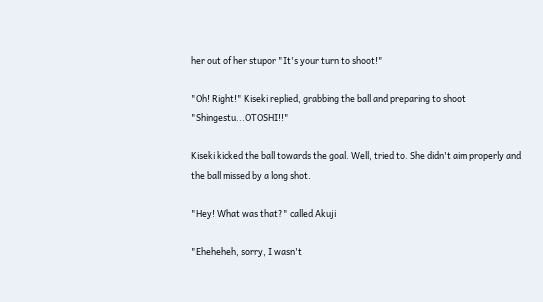her out of her stupor "It's your turn to shoot!"

"Oh! Right!" Kiseki replied, grabbing the ball and preparing to shoot "Shingestu...OTOSHI!!"

Kiseki kicked the ball towards the goal. Well, tried to. She didn't aim properly and the ball missed by a long shot.

"Hey! What was that?" called Akuji

"Eheheheh, sorry, I wasn't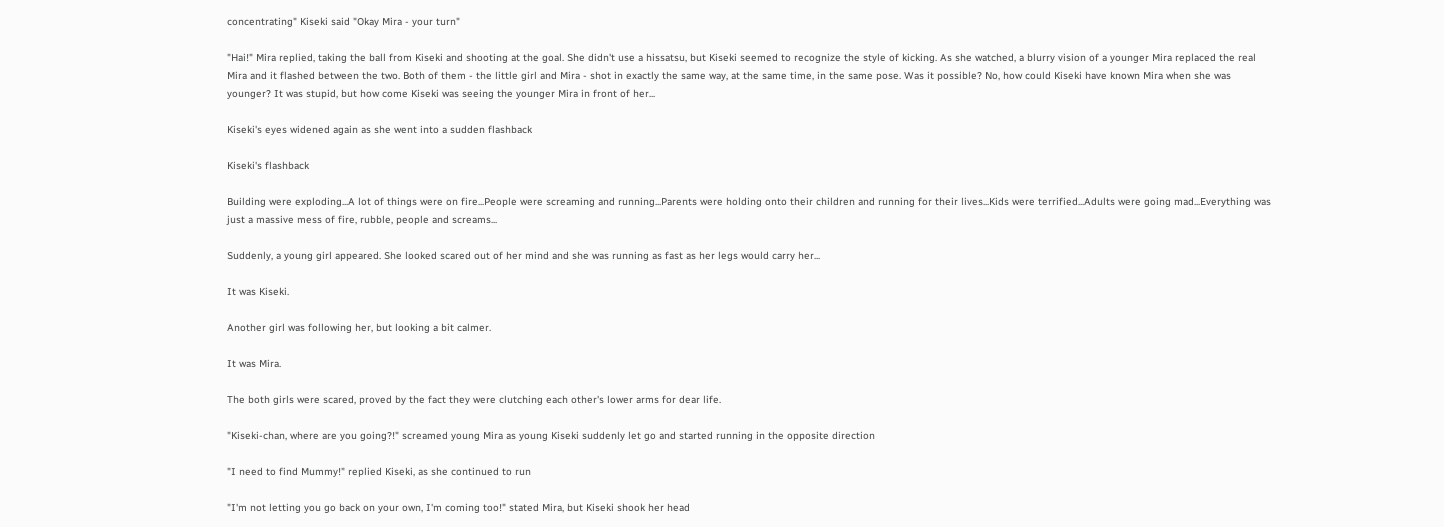concentrating" Kiseki said "Okay Mira - your turn"

"Hai!" Mira replied, taking the ball from Kiseki and shooting at the goal. She didn't use a hissatsu, but Kiseki seemed to recognize the style of kicking. As she watched, a blurry vision of a younger Mira replaced the real Mira and it flashed between the two. Both of them - the little girl and Mira - shot in exactly the same way, at the same time, in the same pose. Was it possible? No, how could Kiseki have known Mira when she was younger? It was stupid, but how come Kiseki was seeing the younger Mira in front of her...

Kiseki's eyes widened again as she went into a sudden flashback

Kiseki's flashback

Building were exploding...A lot of things were on fire...People were screaming and running...Parents were holding onto their children and running for their lives...Kids were terrified...Adults were going mad...Everything was just a massive mess of fire, rubble, people and screams...

Suddenly, a young girl appeared. She looked scared out of her mind and she was running as fast as her legs would carry her...

It was Kiseki.

Another girl was following her, but looking a bit calmer.

It was Mira.

The both girls were scared, proved by the fact they were clutching each other's lower arms for dear life.

"Kiseki-chan, where are you going?!" screamed young Mira as young Kiseki suddenly let go and started running in the opposite direction

"I need to find Mummy!" replied Kiseki, as she continued to run

"I'm not letting you go back on your own, I'm coming too!" stated Mira, but Kiseki shook her head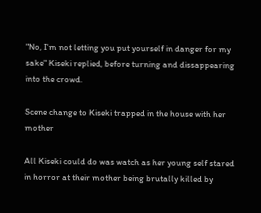"No, I'm not letting you put yourself in danger for my sake" Kiseki replied, before turning and dissappearing into the crowd.

Scene change to Kiseki trapped in the house with her mother

All Kiseki could do was watch as her young self stared in horror at their mother being brutally killed by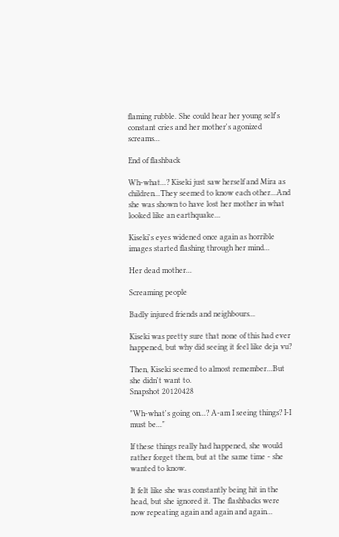flaming rubble. She could hear her young self's constant cries and her mother's agonized screams...

End of flashback

Wh-what...? Kiseki just saw herself and Mira as children...They seemed to know each other...And she was shown to have lost her mother in what looked like an earthquake...

Kiseki's eyes widened once again as horrible images started flashing through her mind...

Her dead mother...

Screaming people

Badly injured friends and neighbours...

Kiseki was pretty sure that none of this had ever happened, but why did seeing it feel like deja vu?

Then, Kiseki seemed to almost remember...But she didn't want to.
Snapshot 20120428

"Wh-what's going on...? A-am I seeing things? I-I must be..."

If these things really had happened, she would rather forget them, but at the same time - she wanted to know.

It felt like she was constantly being hit in the head, but she ignored it. The flashbacks were now repeating again and again and again...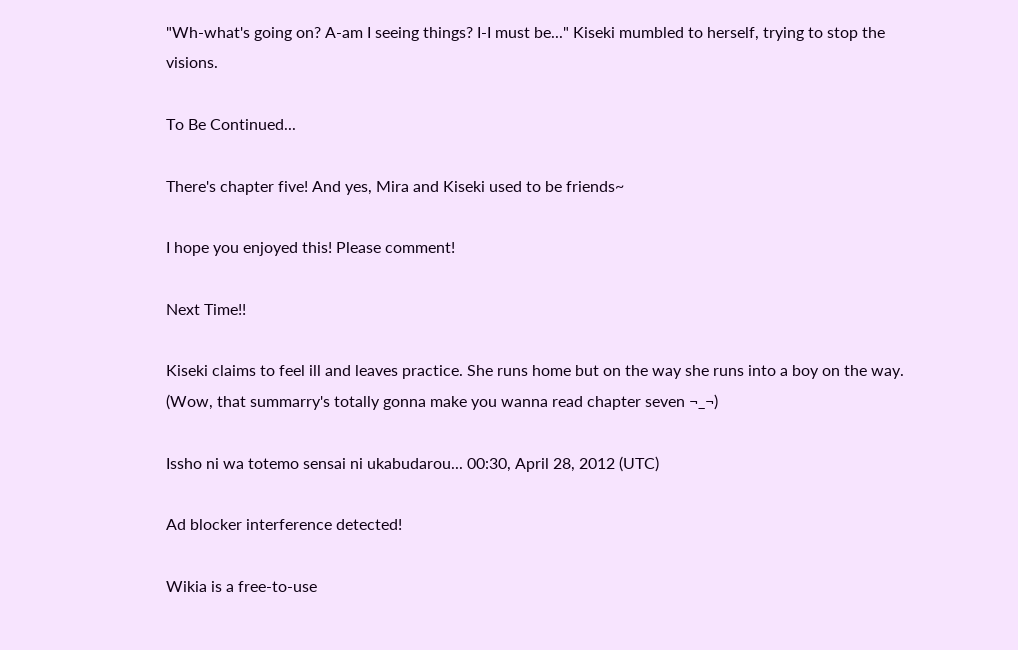"Wh-what's going on? A-am I seeing things? I-I must be..." Kiseki mumbled to herself, trying to stop the visions.

To Be Continued...

There's chapter five! And yes, Mira and Kiseki used to be friends~

I hope you enjoyed this! Please comment!

Next Time!!

Kiseki claims to feel ill and leaves practice. She runs home but on the way she runs into a boy on the way. (Wow, that summarry's totally gonna make you wanna read chapter seven ¬_¬)

Issho ni wa totemo sensai ni ukabudarou... 00:30, April 28, 2012 (UTC)

Ad blocker interference detected!

Wikia is a free-to-use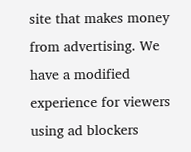site that makes money from advertising. We have a modified experience for viewers using ad blockers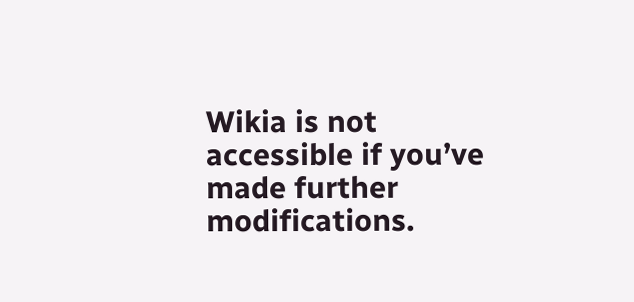Wikia is not accessible if you’ve made further modifications.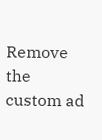Remove the custom ad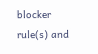blocker rule(s) and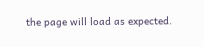the page will load as expected.